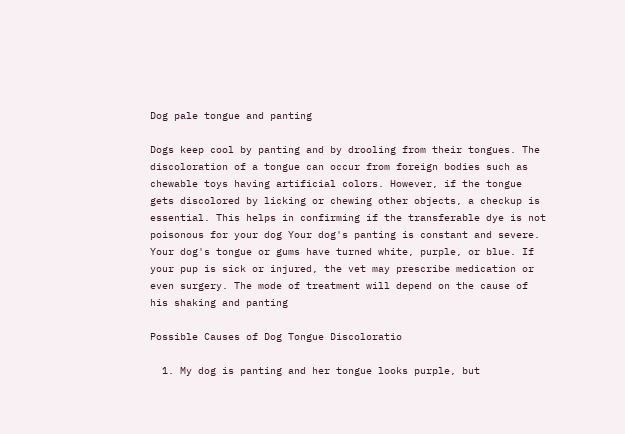Dog pale tongue and panting

Dogs keep cool by panting and by drooling from their tongues. The discoloration of a tongue can occur from foreign bodies such as chewable toys having artificial colors. However, if the tongue gets discolored by licking or chewing other objects, a checkup is essential. This helps in confirming if the transferable dye is not poisonous for your dog Your dog's panting is constant and severe. Your dog's tongue or gums have turned white, purple, or blue. If your pup is sick or injured, the vet may prescribe medication or even surgery. The mode of treatment will depend on the cause of his shaking and panting

Possible Causes of Dog Tongue Discoloratio

  1. My dog is panting and her tongue looks purple, but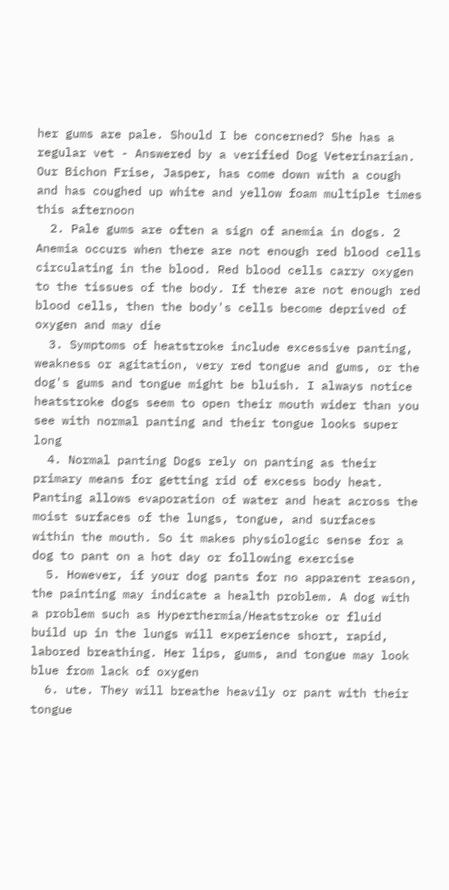her gums are pale. Should I be concerned? She has a regular vet - Answered by a verified Dog Veterinarian. Our Bichon Frise, Jasper, has come down with a cough and has coughed up white and yellow foam multiple times this afternoon
  2. Pale gums are often a sign of anemia in dogs. 2  Anemia occurs when there are not enough red blood cells circulating in the blood. Red blood cells carry oxygen to the tissues of the body. If there are not enough red blood cells, then the body's cells become deprived of oxygen and may die
  3. Symptoms of heatstroke include excessive panting, weakness or agitation, very red tongue and gums, or the dog's gums and tongue might be bluish. I always notice heatstroke dogs seem to open their mouth wider than you see with normal panting and their tongue looks super long
  4. Normal panting Dogs rely on panting as their primary means for getting rid of excess body heat. Panting allows evaporation of water and heat across the moist surfaces of the lungs, tongue, and surfaces within the mouth. So it makes physiologic sense for a dog to pant on a hot day or following exercise
  5. However, if your dog pants for no apparent reason, the painting may indicate a health problem. A dog with a problem such as Hyperthermia/Heatstroke or fluid build up in the lungs will experience short, rapid, labored breathing. Her lips, gums, and tongue may look blue from lack of oxygen
  6. ute. They will breathe heavily or pant with their tongue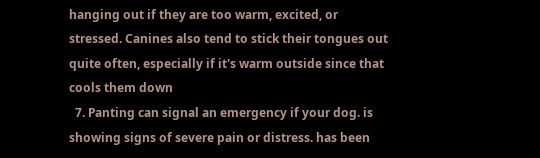hanging out if they are too warm, excited, or stressed. Canines also tend to stick their tongues out quite often, especially if it's warm outside since that cools them down
  7. Panting can signal an emergency if your dog. is showing signs of severe pain or distress. has been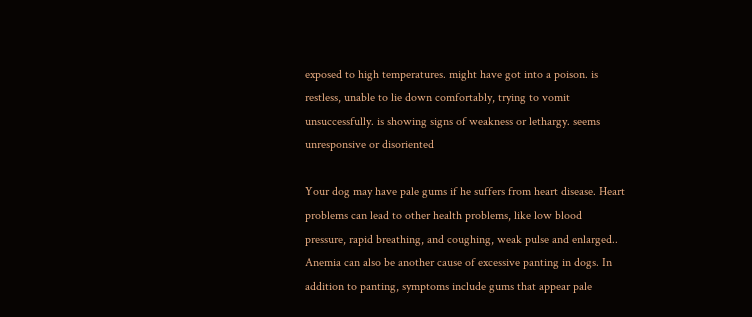exposed to high temperatures. might have got into a poison. is restless, unable to lie down comfortably, trying to vomit unsuccessfully. is showing signs of weakness or lethargy. seems unresponsive or disoriented

Your dog may have pale gums if he suffers from heart disease. Heart problems can lead to other health problems, like low blood pressure, rapid breathing, and coughing, weak pulse and enlarged.. Anemia can also be another cause of excessive panting in dogs. In addition to panting, symptoms include gums that appear pale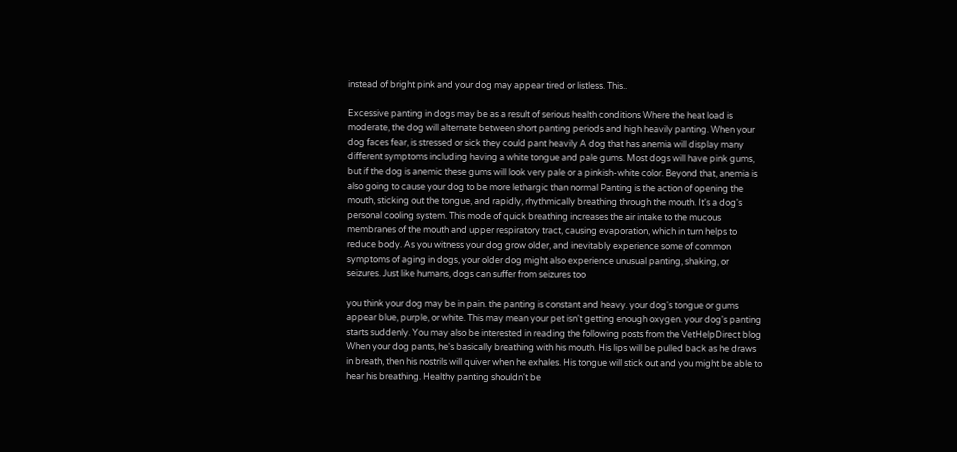instead of bright pink and your dog may appear tired or listless. This..

Excessive panting in dogs may be as a result of serious health conditions Where the heat load is moderate, the dog will alternate between short panting periods and high heavily panting. When your dog faces fear, is stressed or sick they could pant heavily A dog that has anemia will display many different symptoms including having a white tongue and pale gums. Most dogs will have pink gums, but if the dog is anemic these gums will look very pale or a pinkish-white color. Beyond that, anemia is also going to cause your dog to be more lethargic than normal Panting is the action of opening the mouth, sticking out the tongue, and rapidly, rhythmically breathing through the mouth. It's a dog's personal cooling system. This mode of quick breathing increases the air intake to the mucous membranes of the mouth and upper respiratory tract, causing evaporation, which in turn helps to reduce body. As you witness your dog grow older, and inevitably experience some of common symptoms of aging in dogs, your older dog might also experience unusual panting, shaking, or seizures. Just like humans, dogs can suffer from seizures too

you think your dog may be in pain. the panting is constant and heavy. your dog's tongue or gums appear blue, purple, or white. This may mean your pet isn't getting enough oxygen. your dog's panting starts suddenly. You may also be interested in reading the following posts from the VetHelpDirect blog When your dog pants, he's basically breathing with his mouth. His lips will be pulled back as he draws in breath, then his nostrils will quiver when he exhales. His tongue will stick out and you might be able to hear his breathing. Healthy panting shouldn't be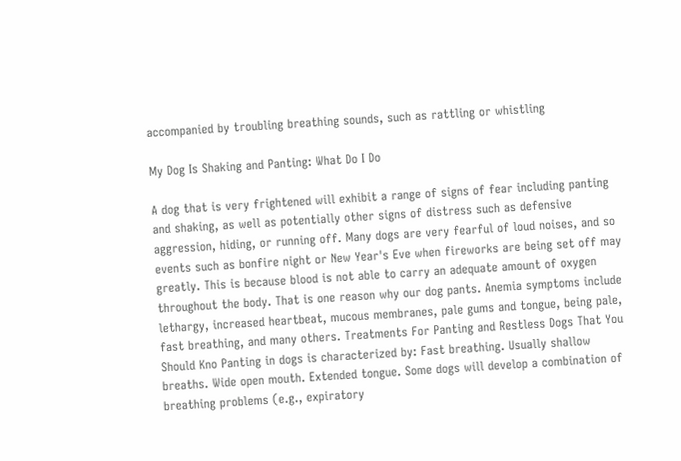accompanied by troubling breathing sounds, such as rattling or whistling

My Dog Is Shaking and Panting: What Do I Do

A dog that is very frightened will exhibit a range of signs of fear including panting and shaking, as well as potentially other signs of distress such as defensive aggression, hiding, or running off. Many dogs are very fearful of loud noises, and so events such as bonfire night or New Year's Eve when fireworks are being set off may greatly. This is because blood is not able to carry an adequate amount of oxygen throughout the body. That is one reason why our dog pants. Anemia symptoms include lethargy, increased heartbeat, mucous membranes, pale gums and tongue, being pale, fast breathing, and many others. Treatments For Panting and Restless Dogs That You Should Kno Panting in dogs is characterized by: Fast breathing. Usually shallow breaths. Wide open mouth. Extended tongue. Some dogs will develop a combination of breathing problems (e.g., expiratory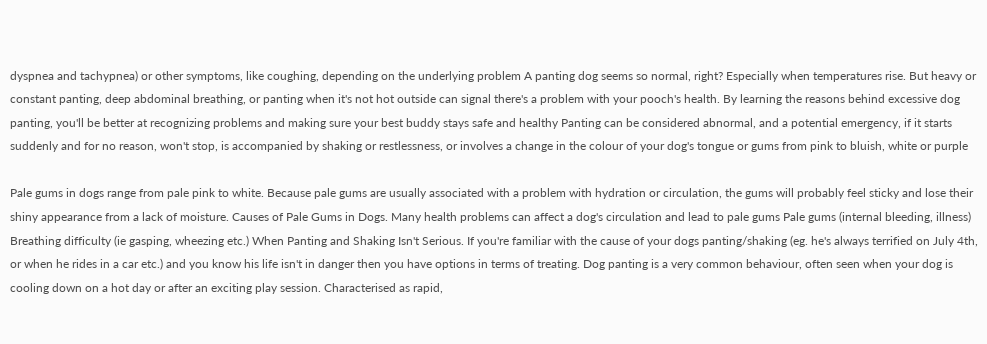dyspnea and tachypnea) or other symptoms, like coughing, depending on the underlying problem A panting dog seems so normal, right? Especially when temperatures rise. But heavy or constant panting, deep abdominal breathing, or panting when it's not hot outside can signal there's a problem with your pooch's health. By learning the reasons behind excessive dog panting, you'll be better at recognizing problems and making sure your best buddy stays safe and healthy Panting can be considered abnormal, and a potential emergency, if it starts suddenly and for no reason, won't stop, is accompanied by shaking or restlessness, or involves a change in the colour of your dog's tongue or gums from pink to bluish, white or purple

Pale gums in dogs range from pale pink to white. Because pale gums are usually associated with a problem with hydration or circulation, the gums will probably feel sticky and lose their shiny appearance from a lack of moisture. Causes of Pale Gums in Dogs. Many health problems can affect a dog's circulation and lead to pale gums Pale gums (internal bleeding, illness) Breathing difficulty (ie gasping, wheezing etc.) When Panting and Shaking Isn't Serious. If you're familiar with the cause of your dogs panting/shaking (eg. he's always terrified on July 4th, or when he rides in a car etc.) and you know his life isn't in danger then you have options in terms of treating. Dog panting is a very common behaviour, often seen when your dog is cooling down on a hot day or after an exciting play session. Characterised as rapid,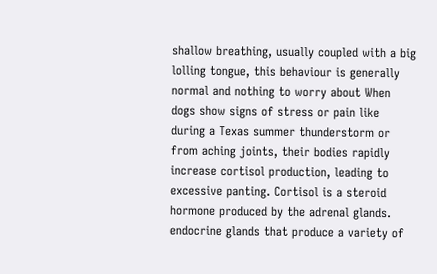shallow breathing, usually coupled with a big lolling tongue, this behaviour is generally normal and nothing to worry about When dogs show signs of stress or pain like during a Texas summer thunderstorm or from aching joints, their bodies rapidly increase cortisol production, leading to excessive panting. Cortisol is a steroid hormone produced by the adrenal glands. endocrine glands that produce a variety of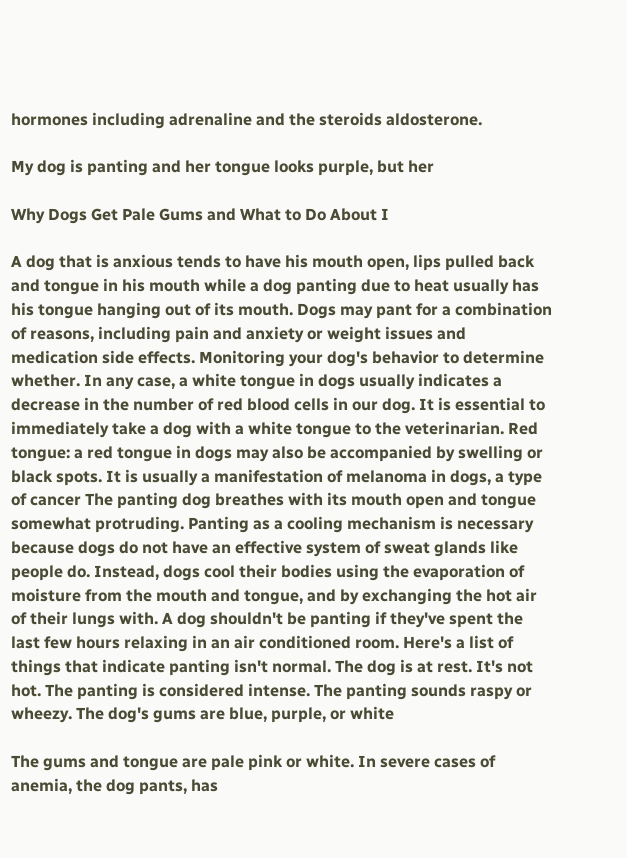hormones including adrenaline and the steroids aldosterone.

My dog is panting and her tongue looks purple, but her

Why Dogs Get Pale Gums and What to Do About I

A dog that is anxious tends to have his mouth open, lips pulled back and tongue in his mouth while a dog panting due to heat usually has his tongue hanging out of its mouth. Dogs may pant for a combination of reasons, including pain and anxiety or weight issues and medication side effects. Monitoring your dog's behavior to determine whether. In any case, a white tongue in dogs usually indicates a decrease in the number of red blood cells in our dog. It is essential to immediately take a dog with a white tongue to the veterinarian. Red tongue: a red tongue in dogs may also be accompanied by swelling or black spots. It is usually a manifestation of melanoma in dogs, a type of cancer The panting dog breathes with its mouth open and tongue somewhat protruding. Panting as a cooling mechanism is necessary because dogs do not have an effective system of sweat glands like people do. Instead, dogs cool their bodies using the evaporation of moisture from the mouth and tongue, and by exchanging the hot air of their lungs with. A dog shouldn't be panting if they've spent the last few hours relaxing in an air conditioned room. Here's a list of things that indicate panting isn't normal. The dog is at rest. It's not hot. The panting is considered intense. The panting sounds raspy or wheezy. The dog's gums are blue, purple, or white

The gums and tongue are pale pink or white. In severe cases of anemia, the dog pants, has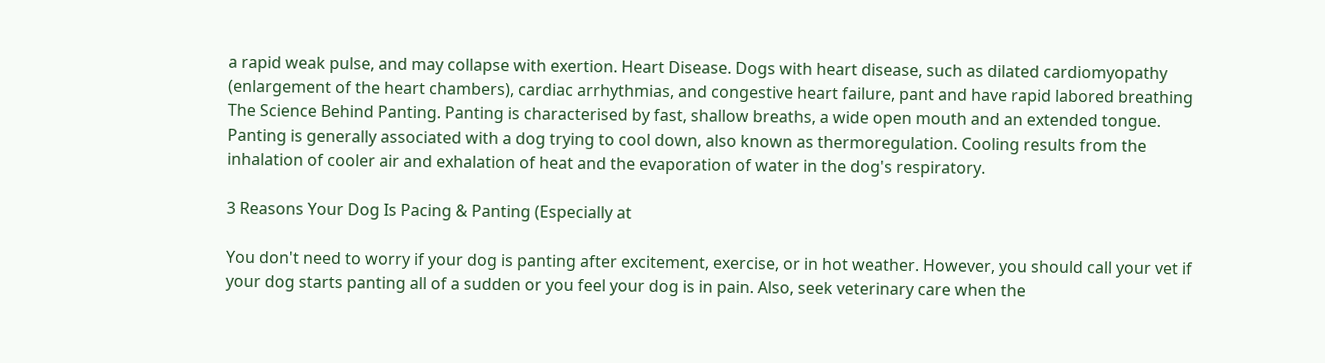a rapid weak pulse, and may collapse with exertion. Heart Disease. Dogs with heart disease, such as dilated cardiomyopathy (enlargement of the heart chambers), cardiac arrhythmias, and congestive heart failure, pant and have rapid labored breathing The Science Behind Panting. Panting is characterised by fast, shallow breaths, a wide open mouth and an extended tongue. Panting is generally associated with a dog trying to cool down, also known as thermoregulation. Cooling results from the inhalation of cooler air and exhalation of heat and the evaporation of water in the dog's respiratory.

3 Reasons Your Dog Is Pacing & Panting (Especially at

You don't need to worry if your dog is panting after excitement, exercise, or in hot weather. However, you should call your vet if your dog starts panting all of a sudden or you feel your dog is in pain. Also, seek veterinary care when the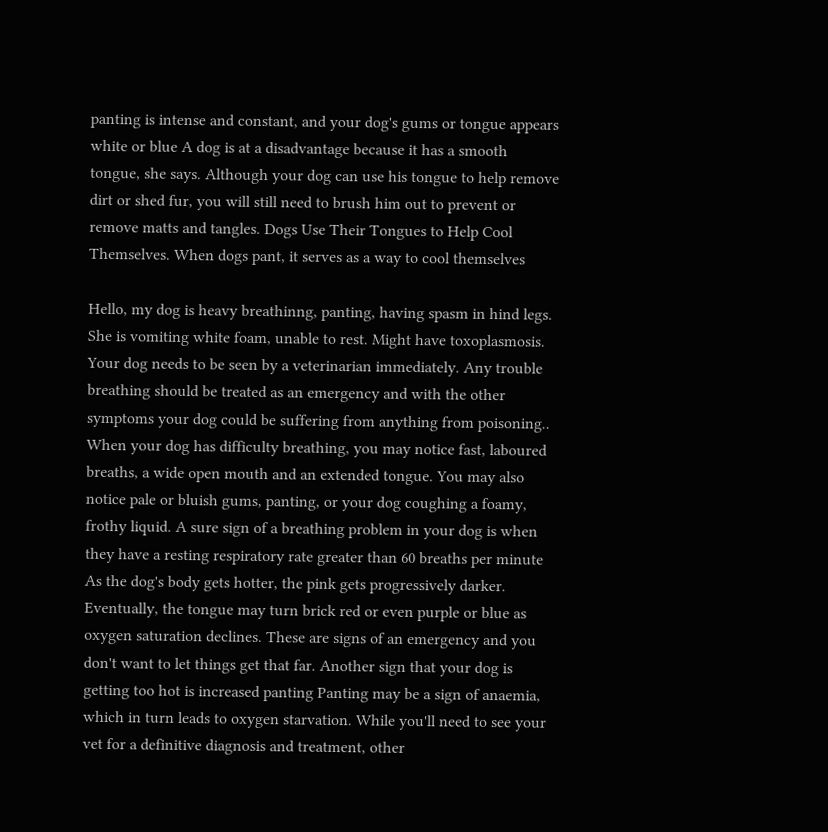panting is intense and constant, and your dog's gums or tongue appears white or blue A dog is at a disadvantage because it has a smooth tongue, she says. Although your dog can use his tongue to help remove dirt or shed fur, you will still need to brush him out to prevent or remove matts and tangles. Dogs Use Their Tongues to Help Cool Themselves. When dogs pant, it serves as a way to cool themselves

Hello, my dog is heavy breathinng, panting, having spasm in hind legs. She is vomiting white foam, unable to rest. Might have toxoplasmosis. Your dog needs to be seen by a veterinarian immediately. Any trouble breathing should be treated as an emergency and with the other symptoms your dog could be suffering from anything from poisoning.. When your dog has difficulty breathing, you may notice fast, laboured breaths, a wide open mouth and an extended tongue. You may also notice pale or bluish gums, panting, or your dog coughing a foamy, frothy liquid. A sure sign of a breathing problem in your dog is when they have a resting respiratory rate greater than 60 breaths per minute As the dog's body gets hotter, the pink gets progressively darker. Eventually, the tongue may turn brick red or even purple or blue as oxygen saturation declines. These are signs of an emergency and you don't want to let things get that far. Another sign that your dog is getting too hot is increased panting Panting may be a sign of anaemia, which in turn leads to oxygen starvation. While you'll need to see your vet for a definitive diagnosis and treatment, other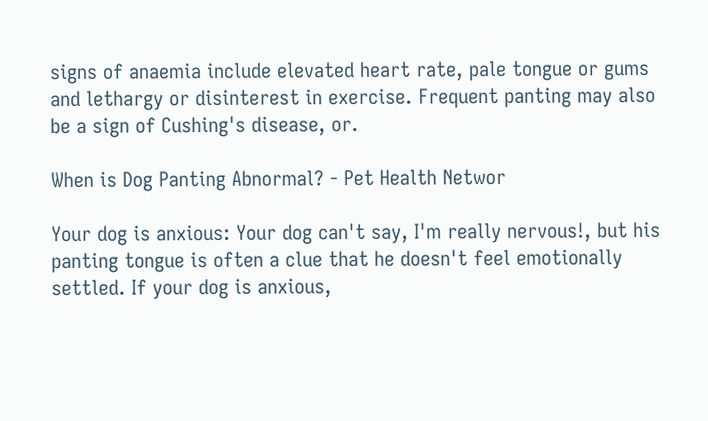signs of anaemia include elevated heart rate, pale tongue or gums and lethargy or disinterest in exercise. Frequent panting may also be a sign of Cushing's disease, or.

When is Dog Panting Abnormal? - Pet Health Networ

Your dog is anxious: Your dog can't say, I'm really nervous!, but his panting tongue is often a clue that he doesn't feel emotionally settled. If your dog is anxious,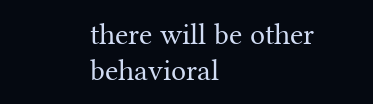there will be other behavioral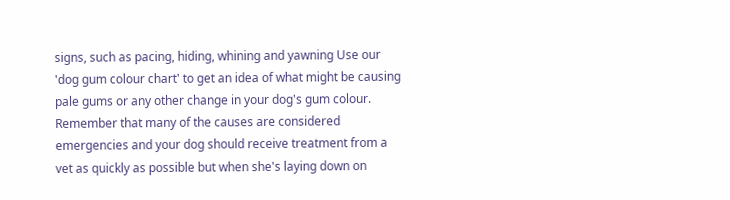signs, such as pacing, hiding, whining and yawning Use our 'dog gum colour chart' to get an idea of what might be causing pale gums or any other change in your dog's gum colour. Remember that many of the causes are considered emergencies and your dog should receive treatment from a vet as quickly as possible but when she's laying down on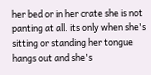her bed or in her crate she is not panting at all. its only when she's sitting or standing her tongue hangs out and she's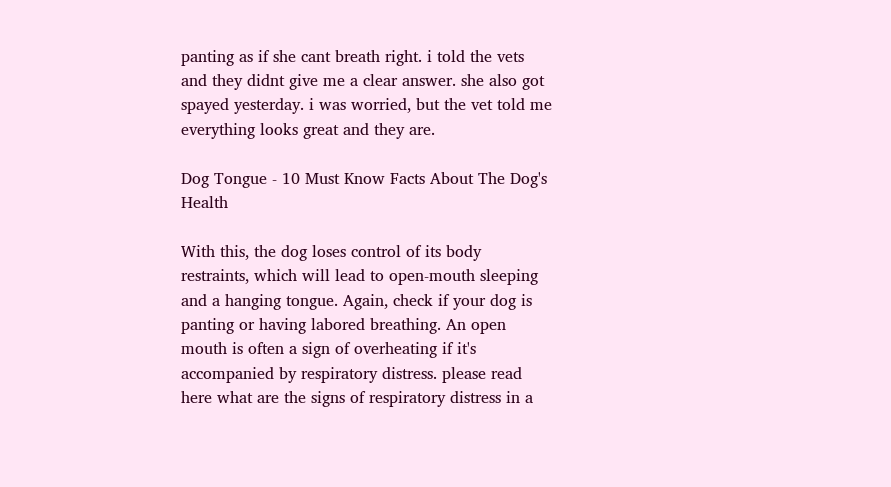panting as if she cant breath right. i told the vets and they didnt give me a clear answer. she also got spayed yesterday. i was worried, but the vet told me everything looks great and they are.

Dog Tongue - 10 Must Know Facts About The Dog's Health

With this, the dog loses control of its body restraints, which will lead to open-mouth sleeping and a hanging tongue. Again, check if your dog is panting or having labored breathing. An open mouth is often a sign of overheating if it's accompanied by respiratory distress. please read here what are the signs of respiratory distress in a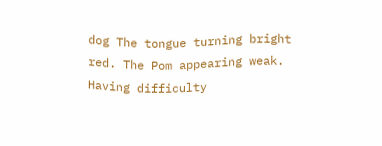dog The tongue turning bright red. The Pom appearing weak. Having difficulty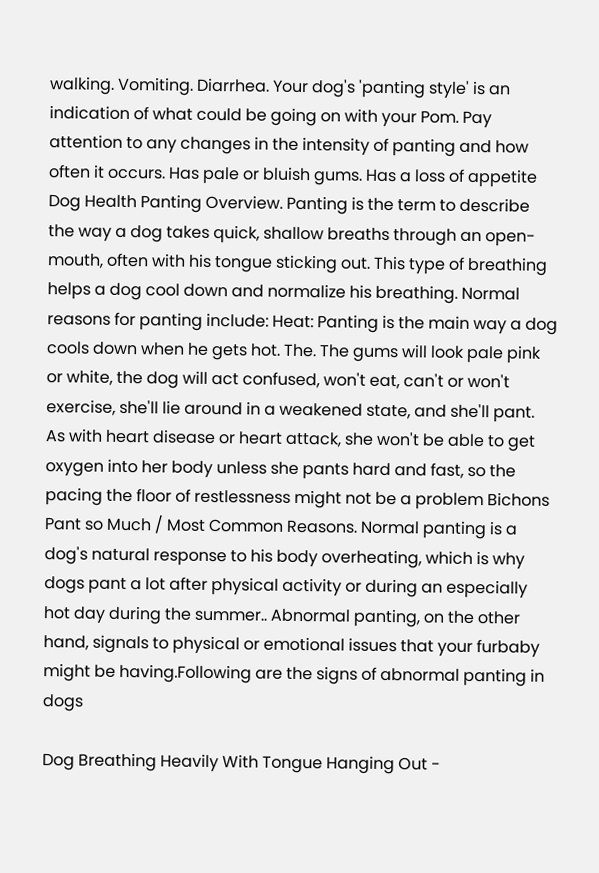walking. Vomiting. Diarrhea. Your dog's 'panting style' is an indication of what could be going on with your Pom. Pay attention to any changes in the intensity of panting and how often it occurs. Has pale or bluish gums. Has a loss of appetite Dog Health Panting Overview. Panting is the term to describe the way a dog takes quick, shallow breaths through an open-mouth, often with his tongue sticking out. This type of breathing helps a dog cool down and normalize his breathing. Normal reasons for panting include: Heat: Panting is the main way a dog cools down when he gets hot. The. The gums will look pale pink or white, the dog will act confused, won't eat, can't or won't exercise, she'll lie around in a weakened state, and she'll pant. As with heart disease or heart attack, she won't be able to get oxygen into her body unless she pants hard and fast, so the pacing the floor of restlessness might not be a problem Bichons Pant so Much / Most Common Reasons. Normal panting is a dog's natural response to his body overheating, which is why dogs pant a lot after physical activity or during an especially hot day during the summer.. Abnormal panting, on the other hand, signals to physical or emotional issues that your furbaby might be having.Following are the signs of abnormal panting in dogs

Dog Breathing Heavily With Tongue Hanging Out -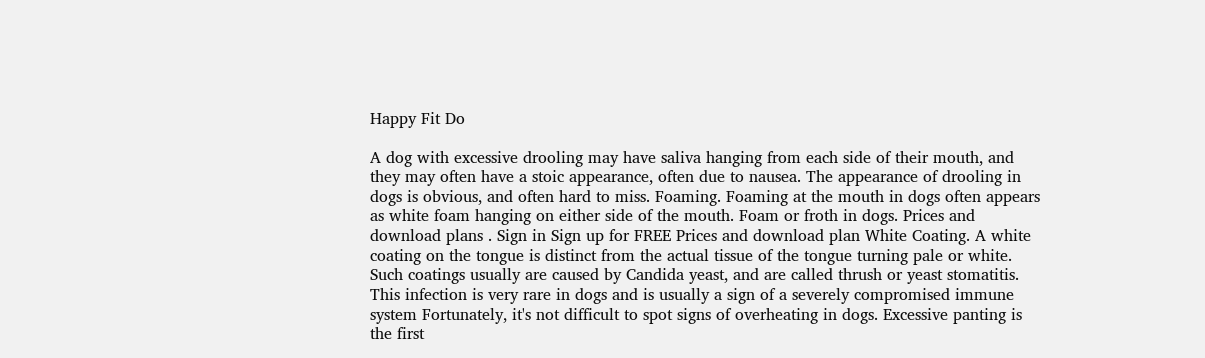Happy Fit Do

A dog with excessive drooling may have saliva hanging from each side of their mouth, and they may often have a stoic appearance, often due to nausea. The appearance of drooling in dogs is obvious, and often hard to miss. Foaming. Foaming at the mouth in dogs often appears as white foam hanging on either side of the mouth. Foam or froth in dogs. Prices and download plans . Sign in Sign up for FREE Prices and download plan White Coating. A white coating on the tongue is distinct from the actual tissue of the tongue turning pale or white. Such coatings usually are caused by Candida yeast, and are called thrush or yeast stomatitis. This infection is very rare in dogs and is usually a sign of a severely compromised immune system Fortunately, it's not difficult to spot signs of overheating in dogs. Excessive panting is the first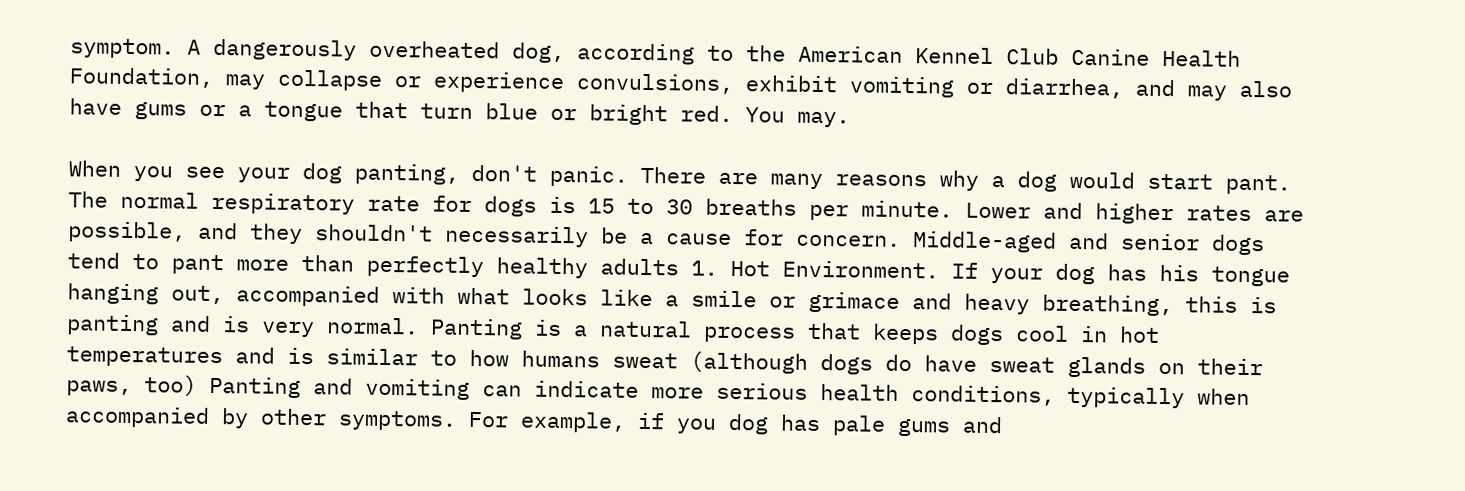symptom. A dangerously overheated dog, according to the American Kennel Club Canine Health Foundation, may collapse or experience convulsions, exhibit vomiting or diarrhea, and may also have gums or a tongue that turn blue or bright red. You may.

When you see your dog panting, don't panic. There are many reasons why a dog would start pant. The normal respiratory rate for dogs is 15 to 30 breaths per minute. Lower and higher rates are possible, and they shouldn't necessarily be a cause for concern. Middle-aged and senior dogs tend to pant more than perfectly healthy adults 1. Hot Environment. If your dog has his tongue hanging out, accompanied with what looks like a smile or grimace and heavy breathing, this is panting and is very normal. Panting is a natural process that keeps dogs cool in hot temperatures and is similar to how humans sweat (although dogs do have sweat glands on their paws, too) Panting and vomiting can indicate more serious health conditions, typically when accompanied by other symptoms. For example, if you dog has pale gums and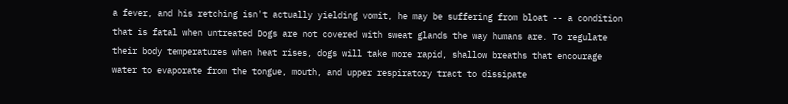a fever, and his retching isn't actually yielding vomit, he may be suffering from bloat -- a condition that is fatal when untreated Dogs are not covered with sweat glands the way humans are. To regulate their body temperatures when heat rises, dogs will take more rapid, shallow breaths that encourage water to evaporate from the tongue, mouth, and upper respiratory tract to dissipate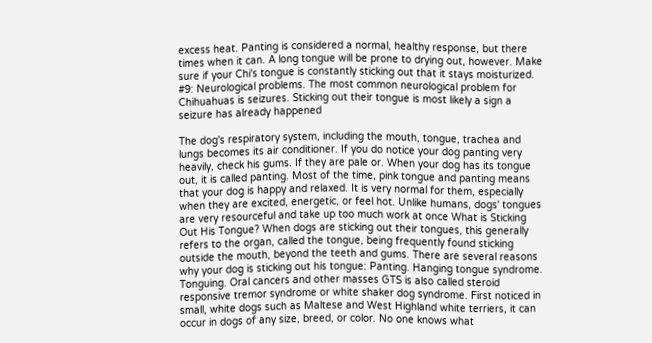excess heat. Panting is considered a normal, healthy response, but there times when it can. A long tongue will be prone to drying out, however. Make sure if your Chi's tongue is constantly sticking out that it stays moisturized. #9: Neurological problems. The most common neurological problem for Chihuahuas is seizures. Sticking out their tongue is most likely a sign a seizure has already happened

The dog's respiratory system, including the mouth, tongue, trachea and lungs becomes its air conditioner. If you do notice your dog panting very heavily, check his gums. If they are pale or. When your dog has its tongue out, it is called panting. Most of the time, pink tongue and panting means that your dog is happy and relaxed. It is very normal for them, especially when they are excited, energetic, or feel hot. Unlike humans, dogs' tongues are very resourceful and take up too much work at once What is Sticking Out His Tongue? When dogs are sticking out their tongues, this generally refers to the organ, called the tongue, being frequently found sticking outside the mouth, beyond the teeth and gums. There are several reasons why your dog is sticking out his tongue: Panting. Hanging tongue syndrome. Tonguing. Oral cancers and other masses GTS is also called steroid responsive tremor syndrome or white shaker dog syndrome. First noticed in small, white dogs such as Maltese and West Highland white terriers, it can occur in dogs of any size, breed, or color. No one knows what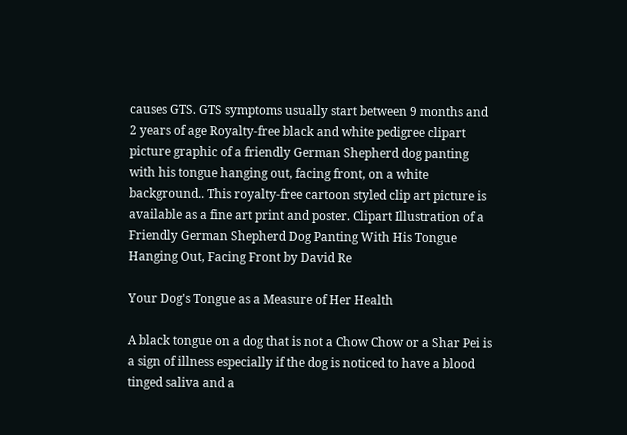causes GTS. GTS symptoms usually start between 9 months and 2 years of age Royalty-free black and white pedigree clipart picture graphic of a friendly German Shepherd dog panting with his tongue hanging out, facing front, on a white background.. This royalty-free cartoon styled clip art picture is available as a fine art print and poster. Clipart Illustration of a Friendly German Shepherd Dog Panting With His Tongue Hanging Out, Facing Front by David Re

Your Dog's Tongue as a Measure of Her Health

A black tongue on a dog that is not a Chow Chow or a Shar Pei is a sign of illness especially if the dog is noticed to have a blood tinged saliva and a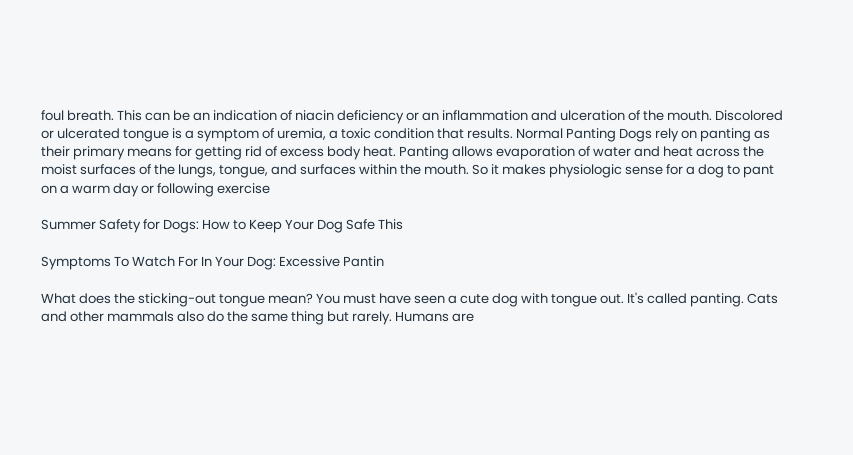foul breath. This can be an indication of niacin deficiency or an inflammation and ulceration of the mouth. Discolored or ulcerated tongue is a symptom of uremia, a toxic condition that results. Normal Panting Dogs rely on panting as their primary means for getting rid of excess body heat. Panting allows evaporation of water and heat across the moist surfaces of the lungs, tongue, and surfaces within the mouth. So it makes physiologic sense for a dog to pant on a warm day or following exercise

Summer Safety for Dogs: How to Keep Your Dog Safe This

Symptoms To Watch For In Your Dog: Excessive Pantin

What does the sticking-out tongue mean? You must have seen a cute dog with tongue out. It's called panting. Cats and other mammals also do the same thing but rarely. Humans are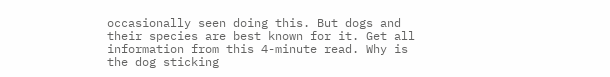occasionally seen doing this. But dogs and their species are best known for it. Get all information from this 4-minute read. Why is the dog sticking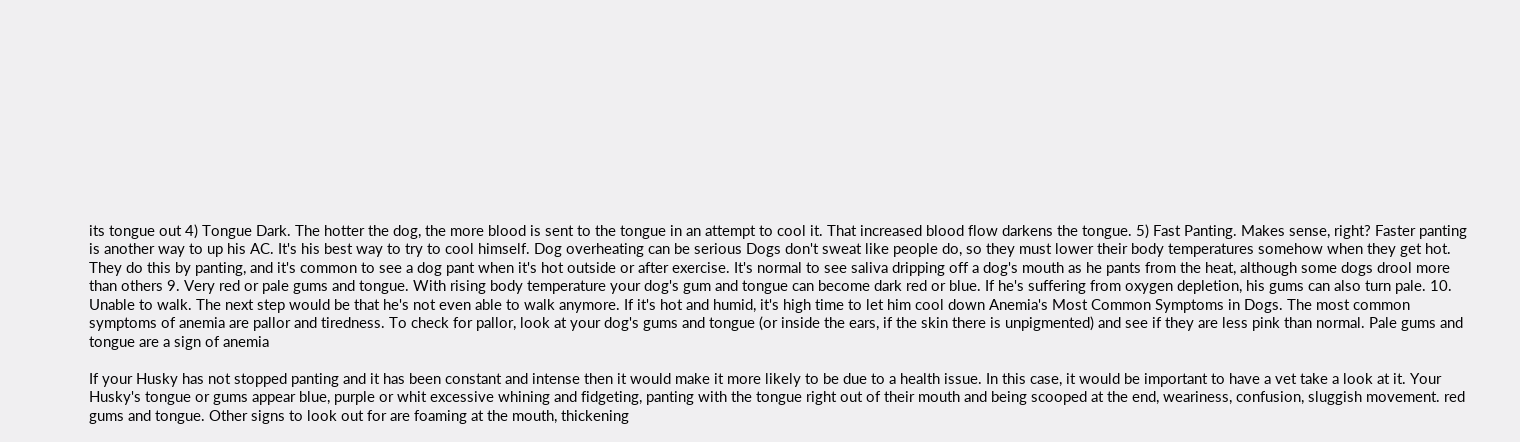its tongue out 4) Tongue Dark. The hotter the dog, the more blood is sent to the tongue in an attempt to cool it. That increased blood flow darkens the tongue. 5) Fast Panting. Makes sense, right? Faster panting is another way to up his AC. It's his best way to try to cool himself. Dog overheating can be serious Dogs don't sweat like people do, so they must lower their body temperatures somehow when they get hot. They do this by panting, and it's common to see a dog pant when it's hot outside or after exercise. It's normal to see saliva dripping off a dog's mouth as he pants from the heat, although some dogs drool more than others 9. Very red or pale gums and tongue. With rising body temperature your dog's gum and tongue can become dark red or blue. If he's suffering from oxygen depletion, his gums can also turn pale. 10. Unable to walk. The next step would be that he's not even able to walk anymore. If it's hot and humid, it's high time to let him cool down Anemia's Most Common Symptoms in Dogs. The most common symptoms of anemia are pallor and tiredness. To check for pallor, look at your dog's gums and tongue (or inside the ears, if the skin there is unpigmented) and see if they are less pink than normal. Pale gums and tongue are a sign of anemia

If your Husky has not stopped panting and it has been constant and intense then it would make it more likely to be due to a health issue. In this case, it would be important to have a vet take a look at it. Your Husky's tongue or gums appear blue, purple or whit excessive whining and fidgeting, panting with the tongue right out of their mouth and being scooped at the end, weariness, confusion, sluggish movement. red gums and tongue. Other signs to look out for are foaming at the mouth, thickening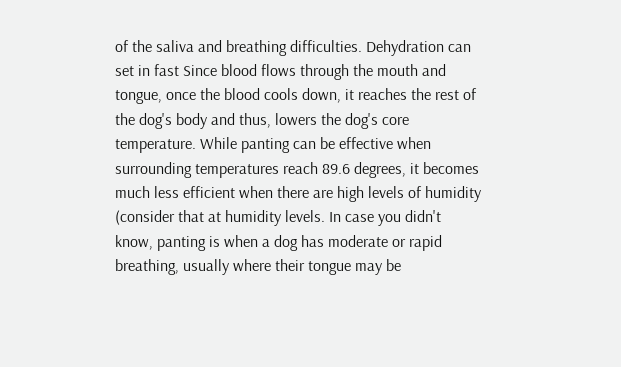of the saliva and breathing difficulties. Dehydration can set in fast Since blood flows through the mouth and tongue, once the blood cools down, it reaches the rest of the dog's body and thus, lowers the dog's core temperature. While panting can be effective when surrounding temperatures reach 89.6 degrees, it becomes much less efficient when there are high levels of humidity (consider that at humidity levels. In case you didn't know, panting is when a dog has moderate or rapid breathing, usually where their tongue may be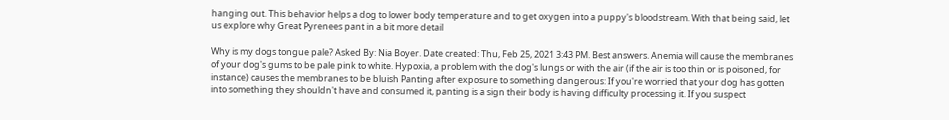hanging out. This behavior helps a dog to lower body temperature and to get oxygen into a puppy's bloodstream. With that being said, let us explore why Great Pyrenees pant in a bit more detail

Why is my dogs tongue pale? Asked By: Nia Boyer. Date created: Thu, Feb 25, 2021 3:43 PM. Best answers. Anemia will cause the membranes of your dog's gums to be pale pink to white. Hypoxia, a problem with the dog's lungs or with the air (if the air is too thin or is poisoned, for instance) causes the membranes to be bluish Panting after exposure to something dangerous: If you're worried that your dog has gotten into something they shouldn't have and consumed it, panting is a sign their body is having difficulty processing it. If you suspect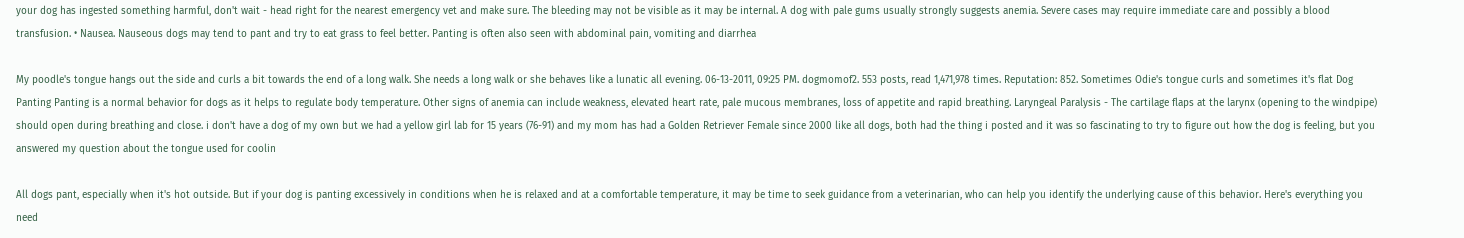your dog has ingested something harmful, don't wait - head right for the nearest emergency vet and make sure. The bleeding may not be visible as it may be internal. A dog with pale gums usually strongly suggests anemia. Severe cases may require immediate care and possibly a blood transfusion. • Nausea. Nauseous dogs may tend to pant and try to eat grass to feel better. Panting is often also seen with abdominal pain, vomiting and diarrhea

My poodle's tongue hangs out the side and curls a bit towards the end of a long walk. She needs a long walk or she behaves like a lunatic all evening. 06-13-2011, 09:25 PM. dogmomof2. 553 posts, read 1,471,978 times. Reputation: 852. Sometimes Odie's tongue curls and sometimes it's flat Dog Panting Panting is a normal behavior for dogs as it helps to regulate body temperature. Other signs of anemia can include weakness, elevated heart rate, pale mucous membranes, loss of appetite and rapid breathing. Laryngeal Paralysis - The cartilage flaps at the larynx (opening to the windpipe) should open during breathing and close. i don't have a dog of my own but we had a yellow girl lab for 15 years (76-91) and my mom has had a Golden Retriever Female since 2000 like all dogs, both had the thing i posted and it was so fascinating to try to figure out how the dog is feeling, but you answered my question about the tongue used for coolin

All dogs pant, especially when it's hot outside. But if your dog is panting excessively in conditions when he is relaxed and at a comfortable temperature, it may be time to seek guidance from a veterinarian, who can help you identify the underlying cause of this behavior. Here's everything you need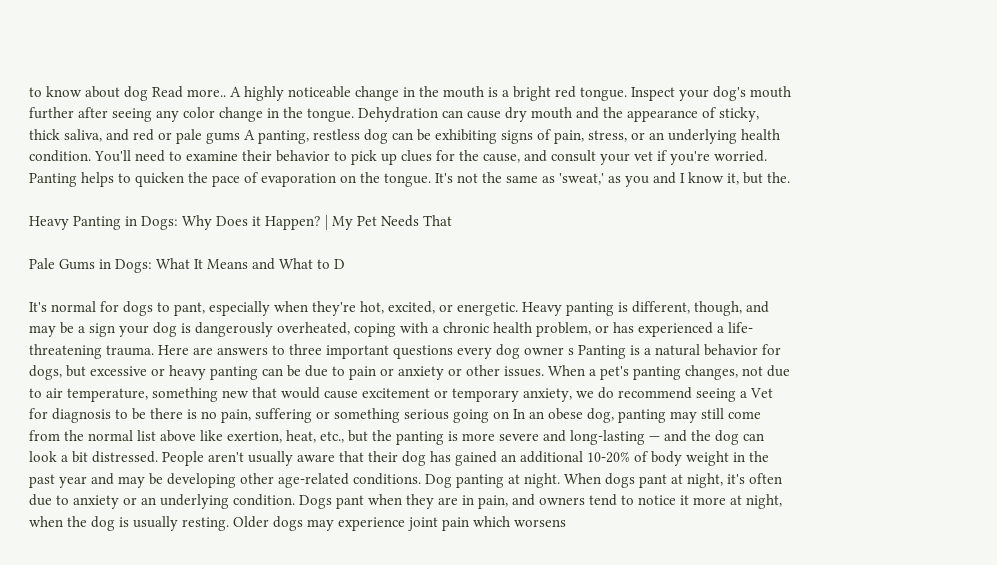to know about dog Read more.. A highly noticeable change in the mouth is a bright red tongue. Inspect your dog's mouth further after seeing any color change in the tongue. Dehydration can cause dry mouth and the appearance of sticky, thick saliva, and red or pale gums A panting, restless dog can be exhibiting signs of pain, stress, or an underlying health condition. You'll need to examine their behavior to pick up clues for the cause, and consult your vet if you're worried. Panting helps to quicken the pace of evaporation on the tongue. It's not the same as 'sweat,' as you and I know it, but the.

Heavy Panting in Dogs: Why Does it Happen? | My Pet Needs That

Pale Gums in Dogs: What It Means and What to D

It's normal for dogs to pant, especially when they're hot, excited, or energetic. Heavy panting is different, though, and may be a sign your dog is dangerously overheated, coping with a chronic health problem, or has experienced a life-threatening trauma. Here are answers to three important questions every dog owner s Panting is a natural behavior for dogs, but excessive or heavy panting can be due to pain or anxiety or other issues. When a pet's panting changes, not due to air temperature, something new that would cause excitement or temporary anxiety, we do recommend seeing a Vet for diagnosis to be there is no pain, suffering or something serious going on In an obese dog, panting may still come from the normal list above like exertion, heat, etc., but the panting is more severe and long-lasting — and the dog can look a bit distressed. People aren't usually aware that their dog has gained an additional 10-20% of body weight in the past year and may be developing other age-related conditions. Dog panting at night. When dogs pant at night, it's often due to anxiety or an underlying condition. Dogs pant when they are in pain, and owners tend to notice it more at night, when the dog is usually resting. Older dogs may experience joint pain which worsens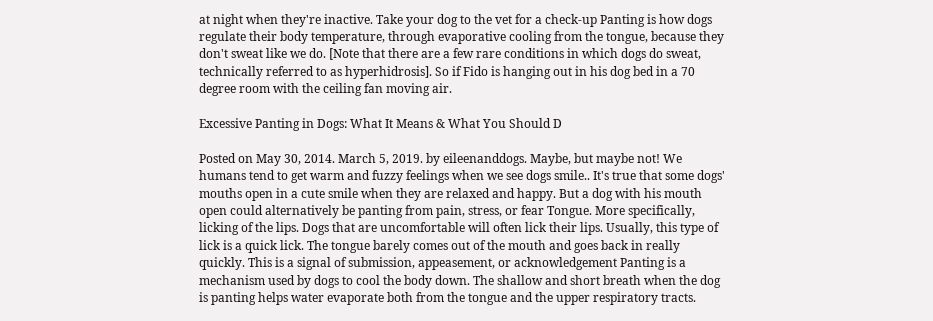at night when they're inactive. Take your dog to the vet for a check-up Panting is how dogs regulate their body temperature, through evaporative cooling from the tongue, because they don't sweat like we do. [Note that there are a few rare conditions in which dogs do sweat, technically referred to as hyperhidrosis]. So if Fido is hanging out in his dog bed in a 70 degree room with the ceiling fan moving air.

Excessive Panting in Dogs: What It Means & What You Should D

Posted on May 30, 2014. March 5, 2019. by eileenanddogs. Maybe, but maybe not! We humans tend to get warm and fuzzy feelings when we see dogs smile.. It's true that some dogs' mouths open in a cute smile when they are relaxed and happy. But a dog with his mouth open could alternatively be panting from pain, stress, or fear Tongue. More specifically, licking of the lips. Dogs that are uncomfortable will often lick their lips. Usually, this type of lick is a quick lick. The tongue barely comes out of the mouth and goes back in really quickly. This is a signal of submission, appeasement, or acknowledgement Panting is a mechanism used by dogs to cool the body down. The shallow and short breath when the dog is panting helps water evaporate both from the tongue and the upper respiratory tracts.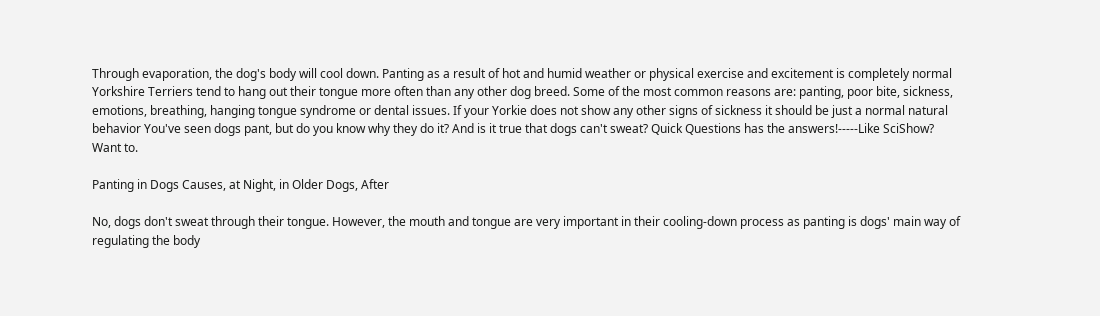Through evaporation, the dog's body will cool down. Panting as a result of hot and humid weather or physical exercise and excitement is completely normal Yorkshire Terriers tend to hang out their tongue more often than any other dog breed. Some of the most common reasons are: panting, poor bite, sickness, emotions, breathing, hanging tongue syndrome or dental issues. If your Yorkie does not show any other signs of sickness it should be just a normal natural behavior You've seen dogs pant, but do you know why they do it? And is it true that dogs can't sweat? Quick Questions has the answers!-----Like SciShow? Want to.

Panting in Dogs Causes, at Night, in Older Dogs, After

No, dogs don't sweat through their tongue. However, the mouth and tongue are very important in their cooling-down process as panting is dogs' main way of regulating the body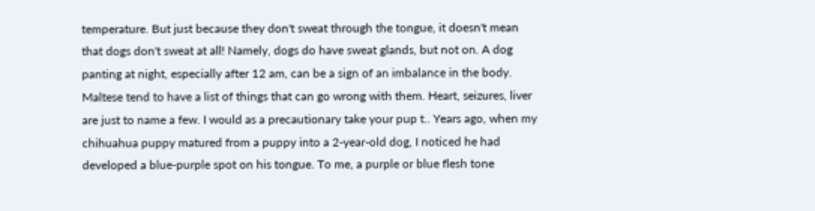temperature. But just because they don't sweat through the tongue, it doesn't mean that dogs don't sweat at all! Namely, dogs do have sweat glands, but not on. A dog panting at night, especially after 12 am, can be a sign of an imbalance in the body. Maltese tend to have a list of things that can go wrong with them. Heart, seizures, liver are just to name a few. I would as a precautionary take your pup t.. Years ago, when my chihuahua puppy matured from a puppy into a 2-year-old dog, I noticed he had developed a blue-purple spot on his tongue. To me, a purple or blue flesh tone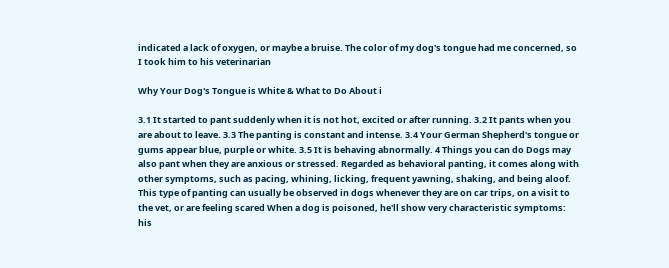indicated a lack of oxygen, or maybe a bruise. The color of my dog's tongue had me concerned, so I took him to his veterinarian

Why Your Dog's Tongue is White & What to Do About i

3.1 It started to pant suddenly when it is not hot, excited or after running. 3.2 It pants when you are about to leave. 3.3 The panting is constant and intense. 3.4 Your German Shepherd's tongue or gums appear blue, purple or white. 3.5 It is behaving abnormally. 4 Things you can do Dogs may also pant when they are anxious or stressed. Regarded as behavioral panting, it comes along with other symptoms, such as pacing, whining, licking, frequent yawning, shaking, and being aloof. This type of panting can usually be observed in dogs whenever they are on car trips, on a visit to the vet, or are feeling scared When a dog is poisoned, he'll show very characteristic symptoms: his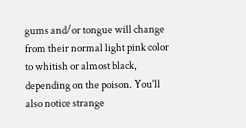gums and/or tongue will change from their normal light pink color to whitish or almost black, depending on the poison. You'll also notice strange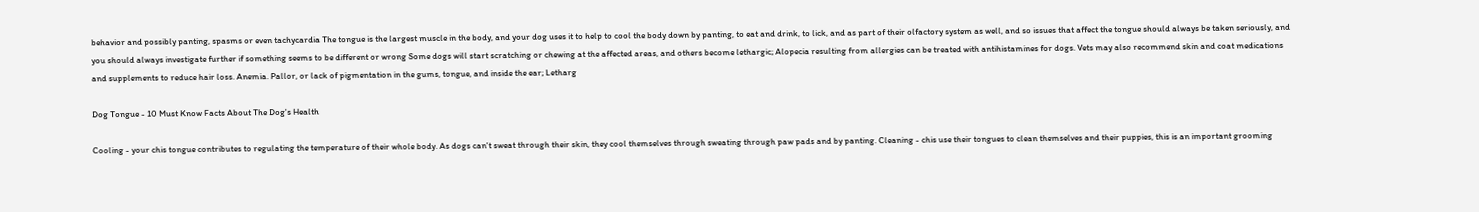behavior and possibly panting, spasms or even tachycardia The tongue is the largest muscle in the body, and your dog uses it to help to cool the body down by panting, to eat and drink, to lick, and as part of their olfactory system as well, and so issues that affect the tongue should always be taken seriously, and you should always investigate further if something seems to be different or wrong Some dogs will start scratching or chewing at the affected areas, and others become lethargic; Alopecia resulting from allergies can be treated with antihistamines for dogs. Vets may also recommend skin and coat medications and supplements to reduce hair loss. Anemia. Pallor, or lack of pigmentation in the gums, tongue, and inside the ear; Letharg

Dog Tongue - 10 Must Know Facts About The Dog's Health

Cooling - your chis tongue contributes to regulating the temperature of their whole body. As dogs can't sweat through their skin, they cool themselves through sweating through paw pads and by panting. Cleaning - chis use their tongues to clean themselves and their puppies, this is an important grooming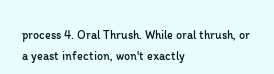process 4. Oral Thrush. While oral thrush, or a yeast infection, won't exactly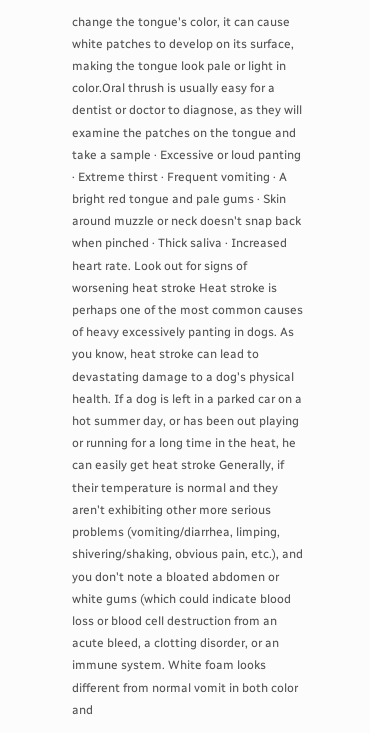change the tongue's color, it can cause white patches to develop on its surface, making the tongue look pale or light in color.Oral thrush is usually easy for a dentist or doctor to diagnose, as they will examine the patches on the tongue and take a sample · Excessive or loud panting · Extreme thirst · Frequent vomiting · A bright red tongue and pale gums · Skin around muzzle or neck doesn't snap back when pinched · Thick saliva · Increased heart rate. Look out for signs of worsening heat stroke Heat stroke is perhaps one of the most common causes of heavy excessively panting in dogs. As you know, heat stroke can lead to devastating damage to a dog's physical health. If a dog is left in a parked car on a hot summer day, or has been out playing or running for a long time in the heat, he can easily get heat stroke Generally, if their temperature is normal and they aren't exhibiting other more serious problems (vomiting/diarrhea, limping, shivering/shaking, obvious pain, etc.), and you don't note a bloated abdomen or white gums (which could indicate blood loss or blood cell destruction from an acute bleed, a clotting disorder, or an immune system. White foam looks different from normal vomit in both color and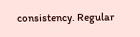consistency. Regular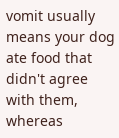vomit usually means your dog ate food that didn't agree with them, whereas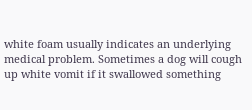white foam usually indicates an underlying medical problem. Sometimes a dog will cough up white vomit if it swallowed something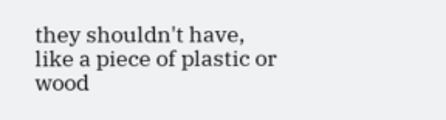they shouldn't have, like a piece of plastic or wood